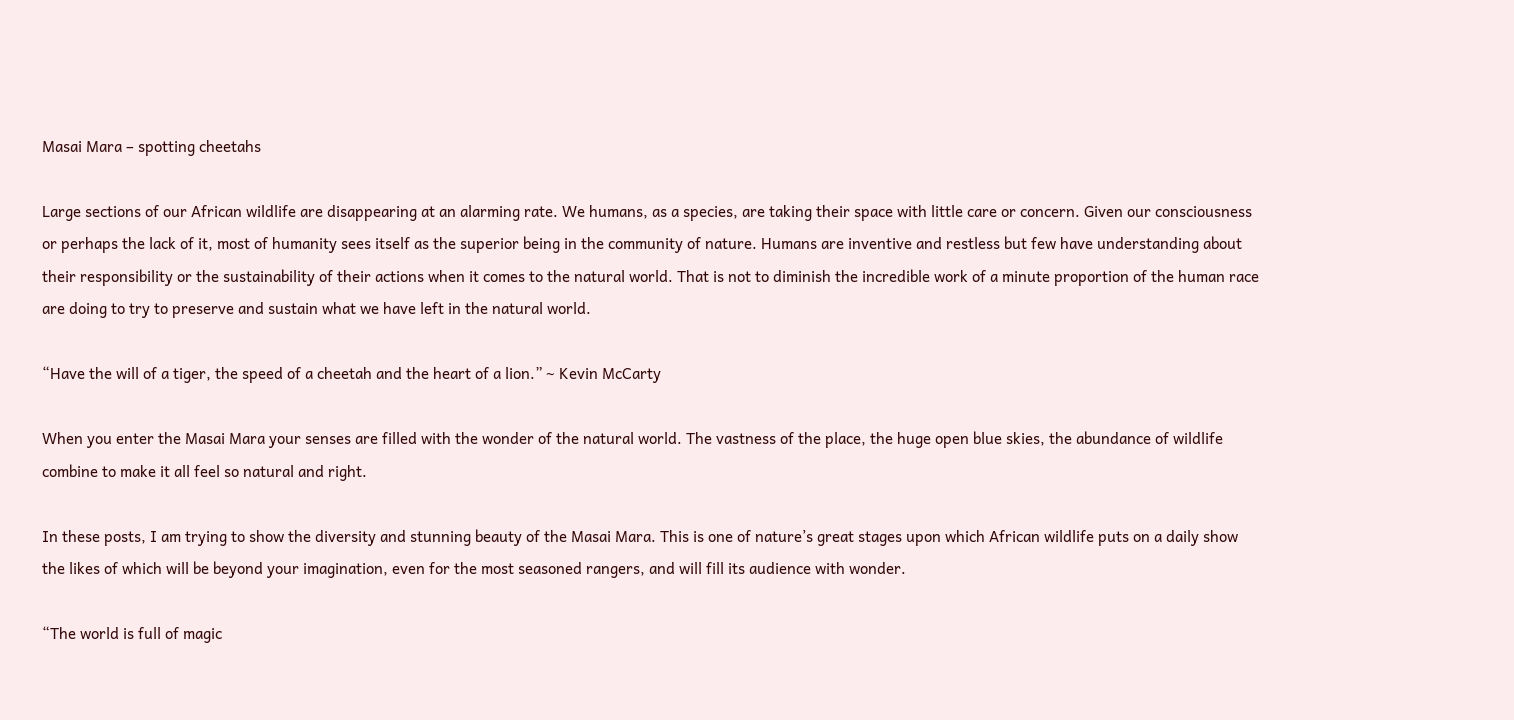Masai Mara – spotting cheetahs

Large sections of our African wildlife are disappearing at an alarming rate. We humans, as a species, are taking their space with little care or concern. Given our consciousness or perhaps the lack of it, most of humanity sees itself as the superior being in the community of nature. Humans are inventive and restless but few have understanding about their responsibility or the sustainability of their actions when it comes to the natural world. That is not to diminish the incredible work of a minute proportion of the human race are doing to try to preserve and sustain what we have left in the natural world.

“Have the will of a tiger, the speed of a cheetah and the heart of a lion.” ~ Kevin McCarty

When you enter the Masai Mara your senses are filled with the wonder of the natural world. The vastness of the place, the huge open blue skies, the abundance of wildlife combine to make it all feel so natural and right.

In these posts, I am trying to show the diversity and stunning beauty of the Masai Mara. This is one of nature’s great stages upon which African wildlife puts on a daily show the likes of which will be beyond your imagination, even for the most seasoned rangers, and will fill its audience with wonder.

“The world is full of magic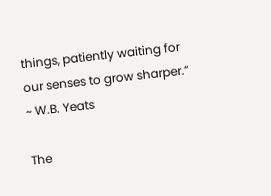things, patiently waiting for our senses to grow sharper.” ~ W.B. Yeats

The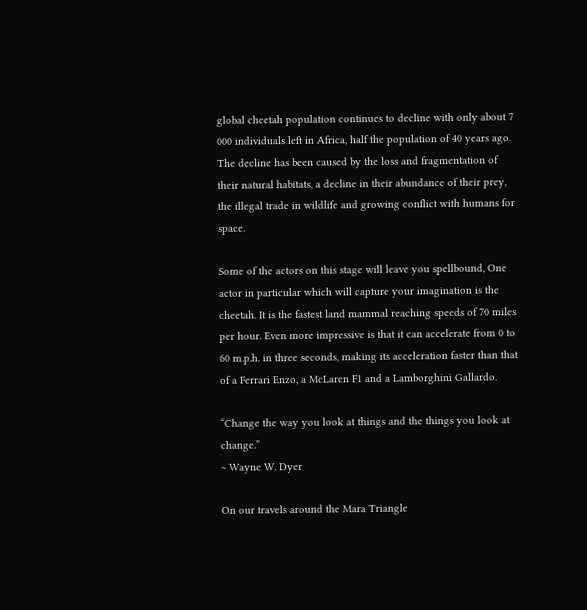global cheetah population continues to decline with only about 7 000 individuals left in Africa, half the population of 40 years ago. The decline has been caused by the loss and fragmentation of their natural habitats, a decline in their abundance of their prey, the illegal trade in wildlife and growing conflict with humans for space.

Some of the actors on this stage will leave you spellbound, One actor in particular which will capture your imagination is the cheetah. It is the fastest land mammal reaching speeds of 70 miles per hour. Even more impressive is that it can accelerate from 0 to 60 m.p.h. in three seconds, making its acceleration faster than that of a Ferrari Enzo, a McLaren F1 and a Lamborghini Gallardo.

“Change the way you look at things and the things you look at change.”
~ Wayne W. Dyer

On our travels around the Mara Triangle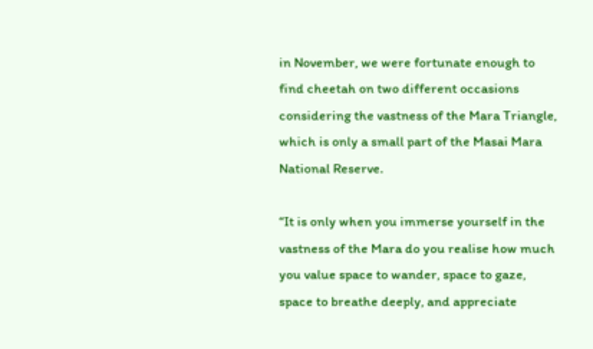in November, we were fortunate enough to find cheetah on two different occasions considering the vastness of the Mara Triangle, which is only a small part of the Masai Mara National Reserve.

“It is only when you immerse yourself in the vastness of the Mara do you realise how much you value space to wander, space to gaze, space to breathe deeply, and appreciate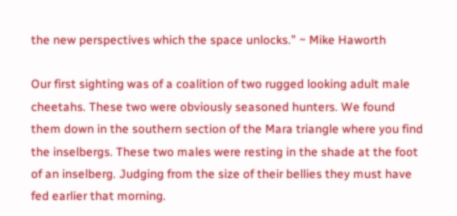the new perspectives which the space unlocks.” ~ Mike Haworth

Our first sighting was of a coalition of two rugged looking adult male cheetahs. These two were obviously seasoned hunters. We found them down in the southern section of the Mara triangle where you find the inselbergs. These two males were resting in the shade at the foot of an inselberg. Judging from the size of their bellies they must have fed earlier that morning.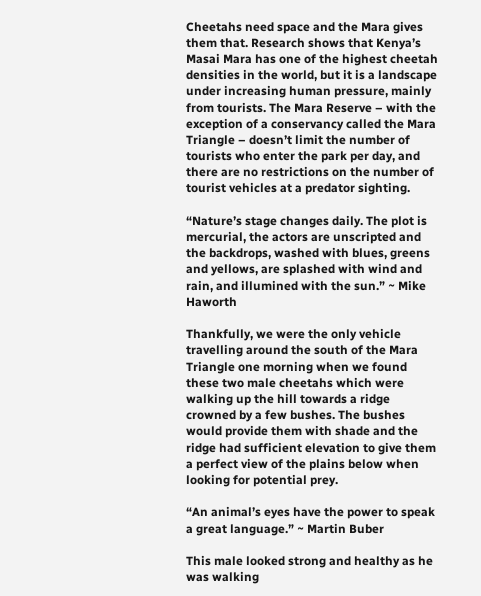Cheetahs need space and the Mara gives them that. Research shows that Kenya’s Masai Mara has one of the highest cheetah densities in the world, but it is a landscape under increasing human pressure, mainly from tourists. The Mara Reserve – with the exception of a conservancy called the Mara Triangle – doesn’t limit the number of tourists who enter the park per day, and there are no restrictions on the number of tourist vehicles at a predator sighting.

“Nature’s stage changes daily. The plot is mercurial, the actors are unscripted and the backdrops, washed with blues, greens and yellows, are splashed with wind and rain, and illumined with the sun.” ~ Mike Haworth

Thankfully, we were the only vehicle travelling around the south of the Mara Triangle one morning when we found these two male cheetahs which were walking up the hill towards a ridge crowned by a few bushes. The bushes would provide them with shade and the ridge had sufficient elevation to give them a perfect view of the plains below when looking for potential prey.

“An animal’s eyes have the power to speak a great language.” ~ Martin Buber

This male looked strong and healthy as he was walking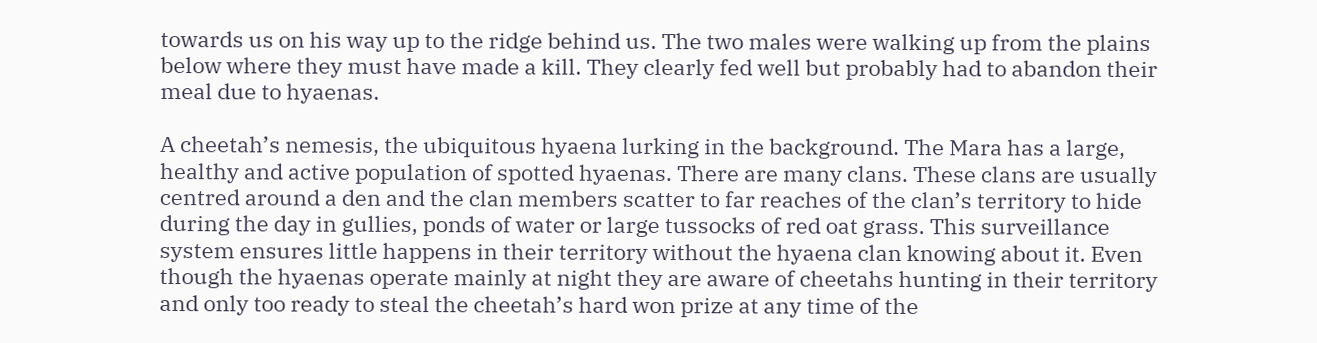towards us on his way up to the ridge behind us. The two males were walking up from the plains below where they must have made a kill. They clearly fed well but probably had to abandon their meal due to hyaenas.

A cheetah’s nemesis, the ubiquitous hyaena lurking in the background. The Mara has a large, healthy and active population of spotted hyaenas. There are many clans. These clans are usually centred around a den and the clan members scatter to far reaches of the clan’s territory to hide during the day in gullies, ponds of water or large tussocks of red oat grass. This surveillance system ensures little happens in their territory without the hyaena clan knowing about it. Even though the hyaenas operate mainly at night they are aware of cheetahs hunting in their territory and only too ready to steal the cheetah’s hard won prize at any time of the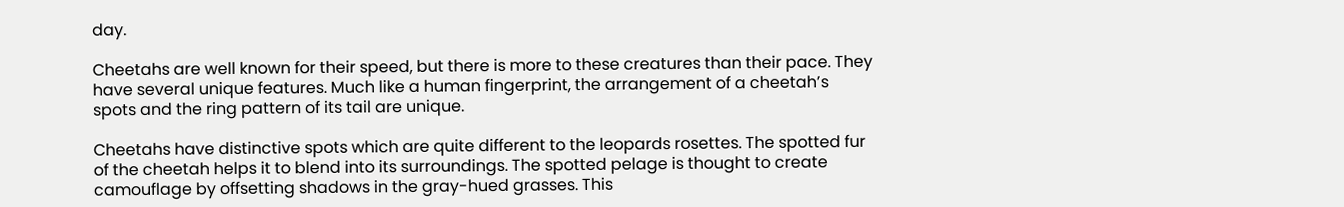day.

Cheetahs are well known for their speed, but there is more to these creatures than their pace. They have several unique features. Much like a human fingerprint, the arrangement of a cheetah’s spots and the ring pattern of its tail are unique.

Cheetahs have distinctive spots which are quite different to the leopards rosettes. The spotted fur of the cheetah helps it to blend into its surroundings. The spotted pelage is thought to create camouflage by offsetting shadows in the gray-hued grasses. This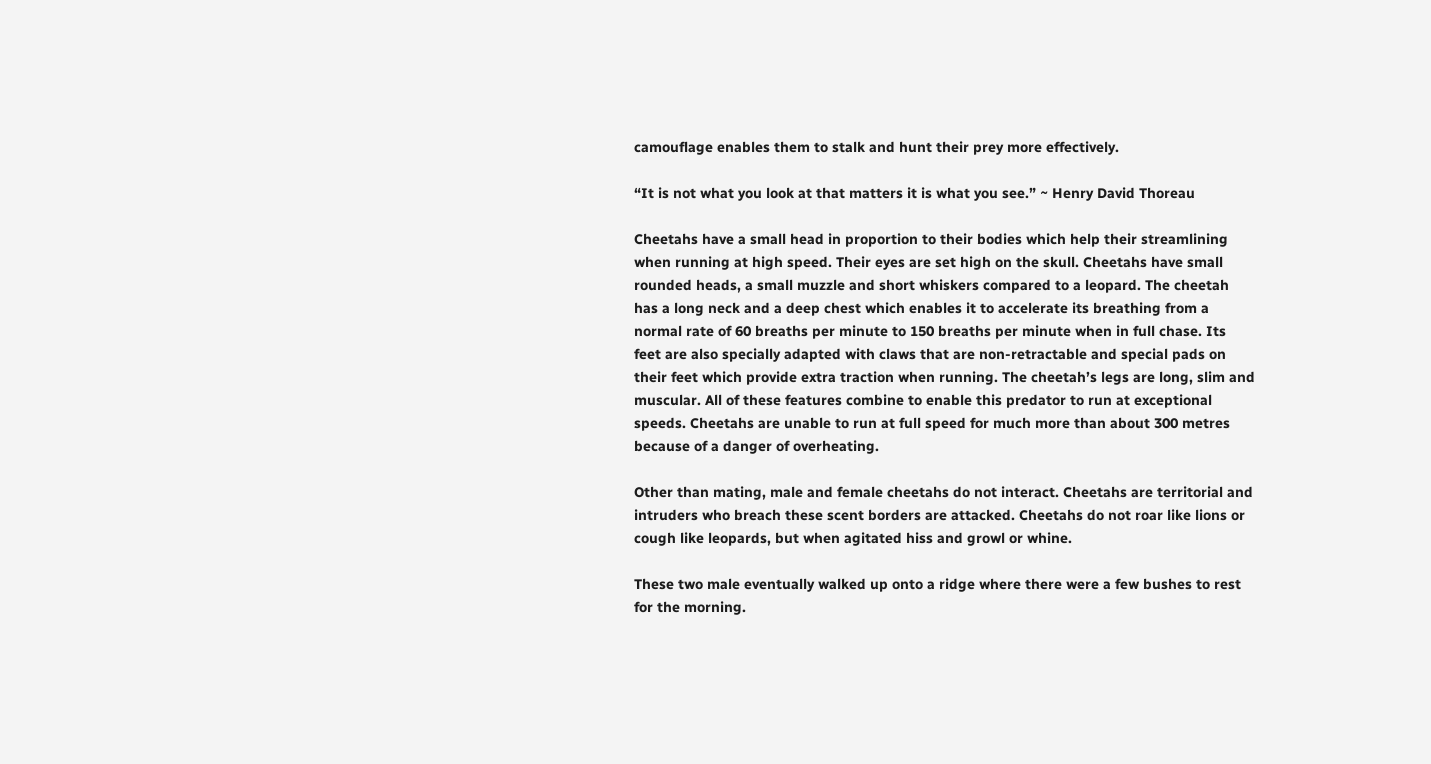camouflage enables them to stalk and hunt their prey more effectively.

“It is not what you look at that matters it is what you see.” ~ Henry David Thoreau

Cheetahs have a small head in proportion to their bodies which help their streamlining when running at high speed. Their eyes are set high on the skull. Cheetahs have small rounded heads, a small muzzle and short whiskers compared to a leopard. The cheetah has a long neck and a deep chest which enables it to accelerate its breathing from a normal rate of 60 breaths per minute to 150 breaths per minute when in full chase. Its feet are also specially adapted with claws that are non-retractable and special pads on their feet which provide extra traction when running. The cheetah’s legs are long, slim and muscular. All of these features combine to enable this predator to run at exceptional speeds. Cheetahs are unable to run at full speed for much more than about 300 metres because of a danger of overheating.

Other than mating, male and female cheetahs do not interact. Cheetahs are territorial and intruders who breach these scent borders are attacked. Cheetahs do not roar like lions or cough like leopards, but when agitated hiss and growl or whine.

These two male eventually walked up onto a ridge where there were a few bushes to rest for the morning.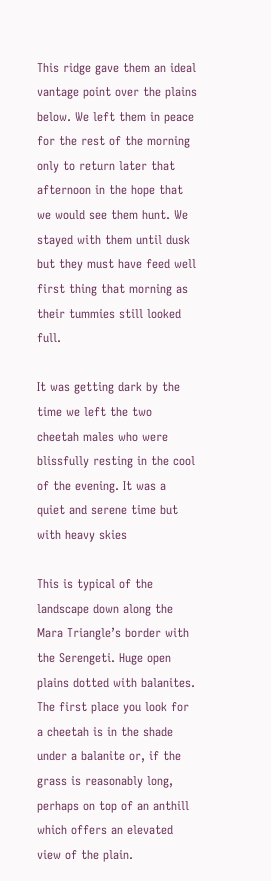This ridge gave them an ideal vantage point over the plains below. We left them in peace for the rest of the morning only to return later that afternoon in the hope that we would see them hunt. We stayed with them until dusk but they must have feed well first thing that morning as their tummies still looked full.

It was getting dark by the time we left the two cheetah males who were blissfully resting in the cool of the evening. It was a quiet and serene time but with heavy skies

This is typical of the landscape down along the Mara Triangle’s border with the Serengeti. Huge open plains dotted with balanites. The first place you look for a cheetah is in the shade under a balanite or, if the grass is reasonably long, perhaps on top of an anthill which offers an elevated view of the plain.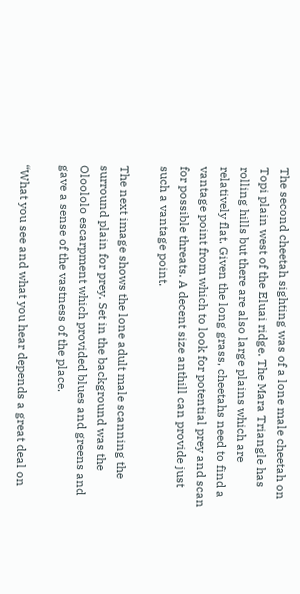The second cheetah sighting was of a lone male cheetah on Topi plain west of the Eluai ridge. The Mara Triangle has rolling hills but there are also large plains which are relatively flat. Given the long grass, cheetahs need to find a vantage point from which to look for potential prey and scan for possible threats. A decent size anthill can provide just such a vantage point.

The next image shows the lone adult male scanning the surround plain for prey. Set in the background was the Oloololo escarpment which provided blues and greens and gave a sense of the vastness of the place.

“What you see and what you hear depends a great deal on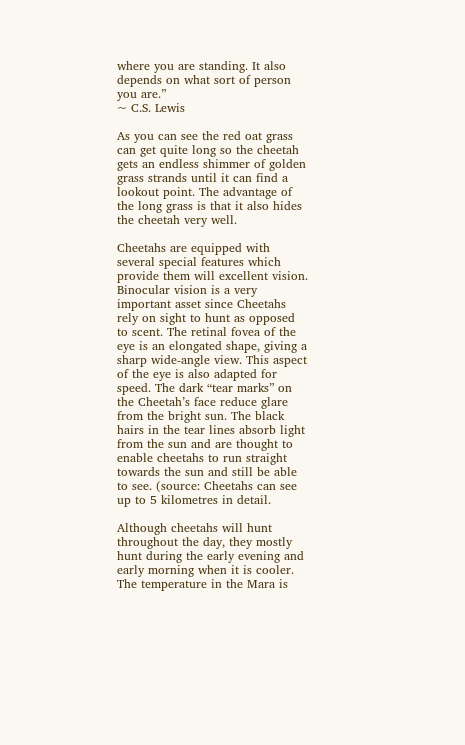where you are standing. It also depends on what sort of person you are.”
~ C.S. Lewis

As you can see the red oat grass can get quite long so the cheetah gets an endless shimmer of golden grass strands until it can find a lookout point. The advantage of the long grass is that it also hides the cheetah very well.

Cheetahs are equipped with several special features which provide them will excellent vision. Binocular vision is a very important asset since Cheetahs rely on sight to hunt as opposed to scent. The retinal fovea of the eye is an elongated shape, giving a sharp wide-angle view. This aspect of the eye is also adapted for speed. The dark “tear marks” on the Cheetah’s face reduce glare from the bright sun. The black hairs in the tear lines absorb light from the sun and are thought to enable cheetahs to run straight towards the sun and still be able to see. (source: Cheetahs can see up to 5 kilometres in detail.

Although cheetahs will hunt throughout the day, they mostly hunt during the early evening and early morning when it is cooler. The temperature in the Mara is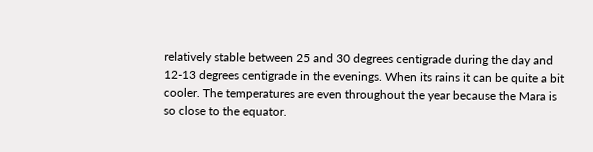relatively stable between 25 and 30 degrees centigrade during the day and 12-13 degrees centigrade in the evenings. When its rains it can be quite a bit cooler. The temperatures are even throughout the year because the Mara is so close to the equator.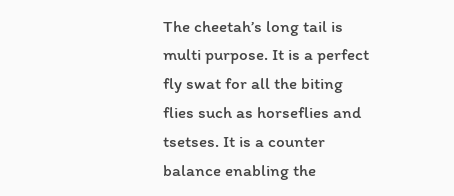The cheetah’s long tail is multi purpose. It is a perfect fly swat for all the biting flies such as horseflies and tsetses. It is a counter balance enabling the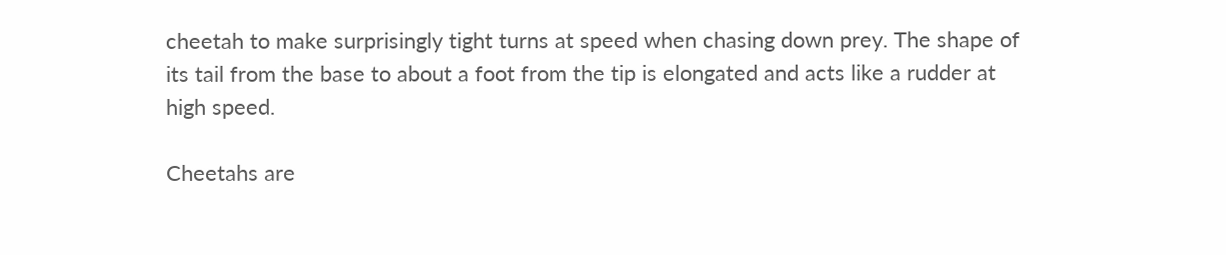cheetah to make surprisingly tight turns at speed when chasing down prey. The shape of its tail from the base to about a foot from the tip is elongated and acts like a rudder at high speed.

Cheetahs are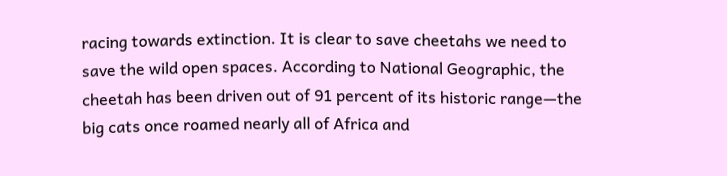racing towards extinction. It is clear to save cheetahs we need to save the wild open spaces. According to National Geographic, the cheetah has been driven out of 91 percent of its historic range—the big cats once roamed nearly all of Africa and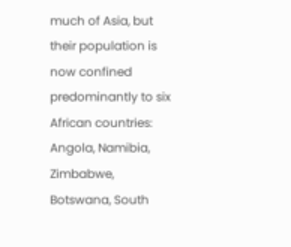much of Asia, but their population is now confined predominantly to six African countries: Angola, Namibia, Zimbabwe, Botswana, South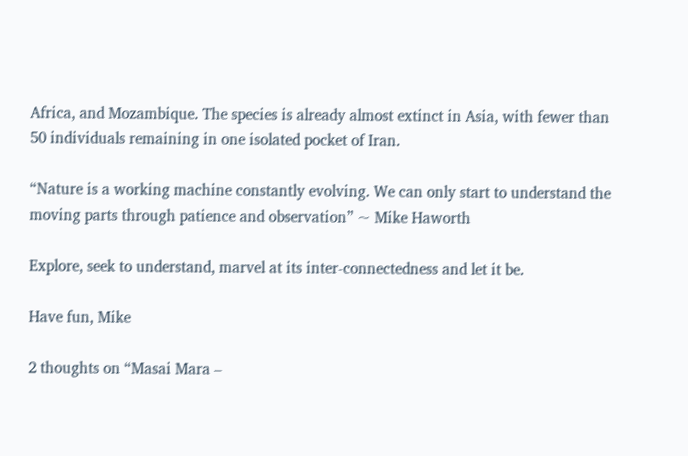Africa, and Mozambique. The species is already almost extinct in Asia, with fewer than 50 individuals remaining in one isolated pocket of Iran.

“Nature is a working machine constantly evolving. We can only start to understand the moving parts through patience and observation” ~ Mike Haworth

Explore, seek to understand, marvel at its inter-connectedness and let it be.

Have fun, Mike

2 thoughts on “Masai Mara –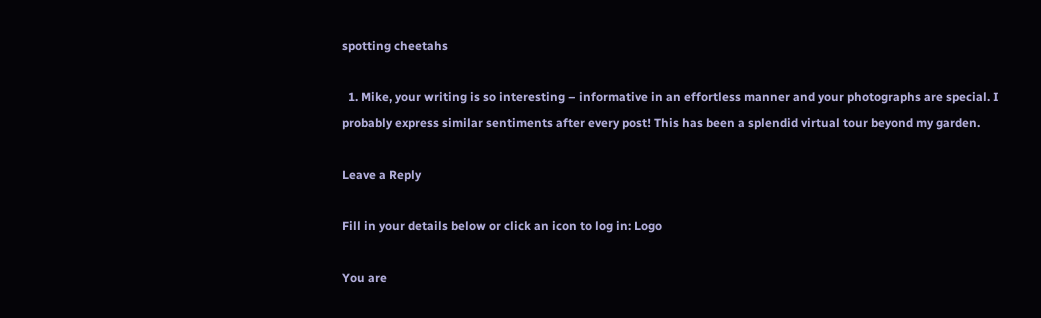spotting cheetahs

  1. Mike, your writing is so interesting – informative in an effortless manner and your photographs are special. I probably express similar sentiments after every post! This has been a splendid virtual tour beyond my garden.

Leave a Reply

Fill in your details below or click an icon to log in: Logo

You are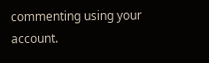commenting using your account.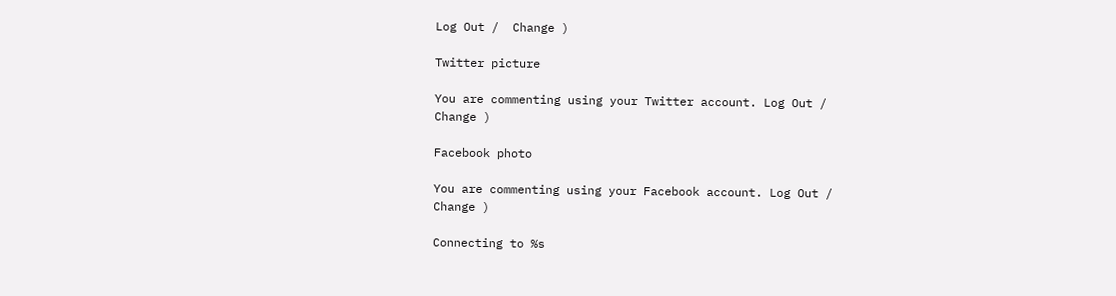Log Out /  Change )

Twitter picture

You are commenting using your Twitter account. Log Out /  Change )

Facebook photo

You are commenting using your Facebook account. Log Out /  Change )

Connecting to %s